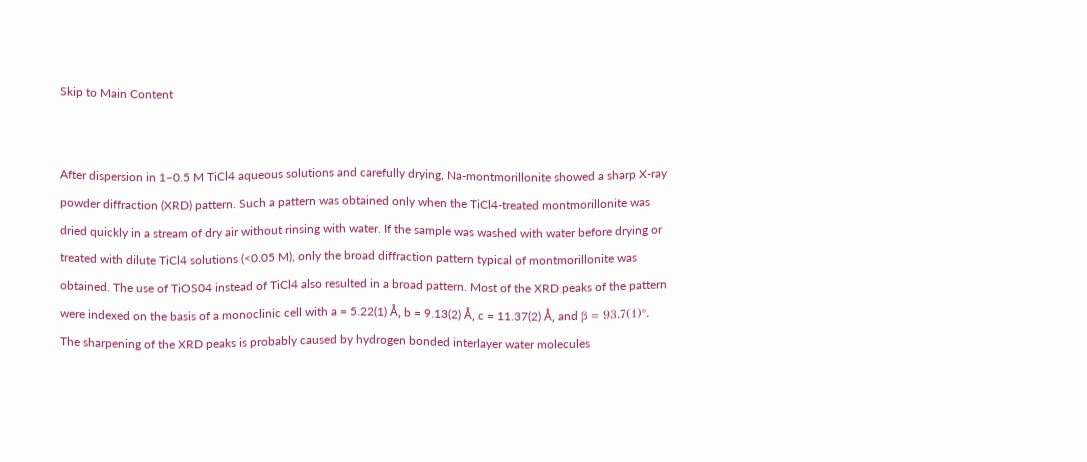Skip to Main Content


After dispersion in 1–0.5 M TiCl4 aqueous solutions and carefully drying, Na-montmorillonite showed a sharp X-ray powder diffraction (XRD) pattern. Such a pattern was obtained only when the TiCl4-treated montmorillonite was dried quickly in a stream of dry air without rinsing with water. If the sample was washed with water before drying or treated with dilute TiCl4 solutions (<0.05 M), only the broad diffraction pattern typical of montmorillonite was obtained. The use of TiOS04 instead of TiCl4 also resulted in a broad pattern. Most of the XRD peaks of the pattern were indexed on the basis of a monoclinic cell with a = 5.22(1) Å, b = 9.13(2) Å, c = 11.37(2) Å, and β = 93.7(1)°. The sharpening of the XRD peaks is probably caused by hydrogen bonded interlayer water molecules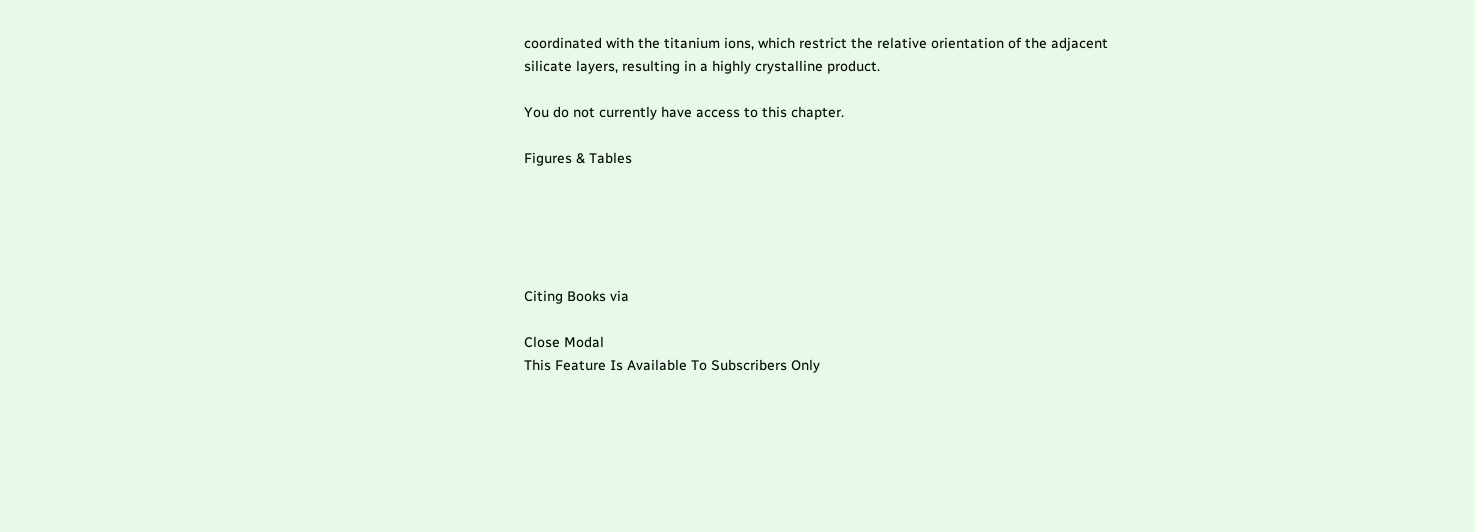coordinated with the titanium ions, which restrict the relative orientation of the adjacent silicate layers, resulting in a highly crystalline product.

You do not currently have access to this chapter.

Figures & Tables





Citing Books via

Close Modal
This Feature Is Available To Subscribers Only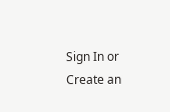Sign In or Create an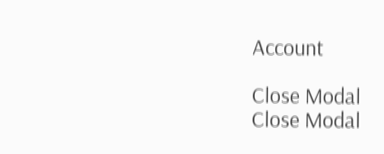Account

Close Modal
Close Modal